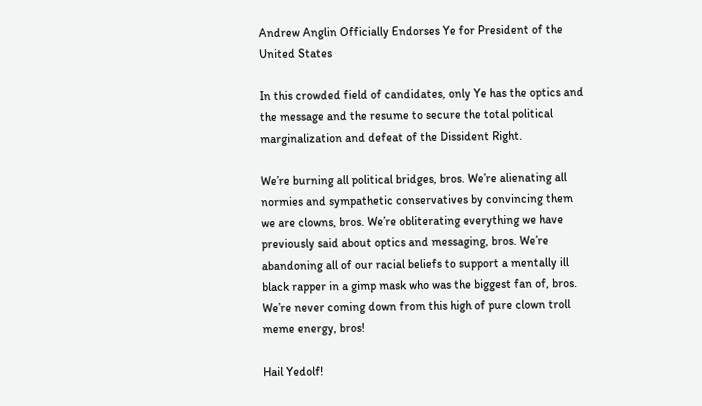Andrew Anglin Officially Endorses Ye for President of the United States

In this crowded field of candidates, only Ye has the optics and the message and the resume to secure the total political marginalization and defeat of the Dissident Right.

We’re burning all political bridges, bros. We’re alienating all normies and sympathetic conservatives by convincing them we are clowns, bros. We’re obliterating everything we have previously said about optics and messaging, bros. We’re abandoning all of our racial beliefs to support a mentally ill black rapper in a gimp mask who was the biggest fan of, bros. We’re never coming down from this high of pure clown troll meme energy, bros!

Hail Yedolf!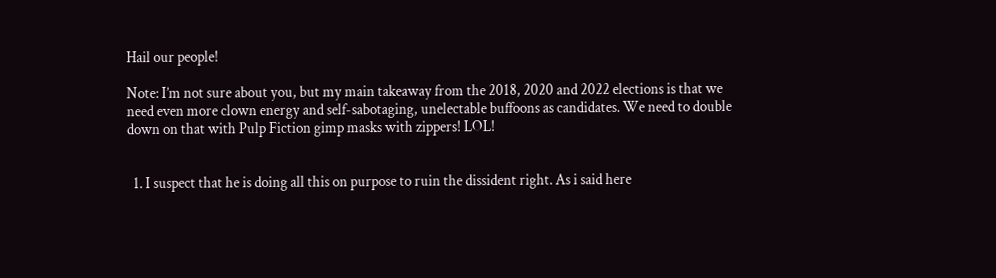Hail our people!

Note: I’m not sure about you, but my main takeaway from the 2018, 2020 and 2022 elections is that we need even more clown energy and self-sabotaging, unelectable buffoons as candidates. We need to double down on that with Pulp Fiction gimp masks with zippers! LOL!


  1. I suspect that he is doing all this on purpose to ruin the dissident right. As i said here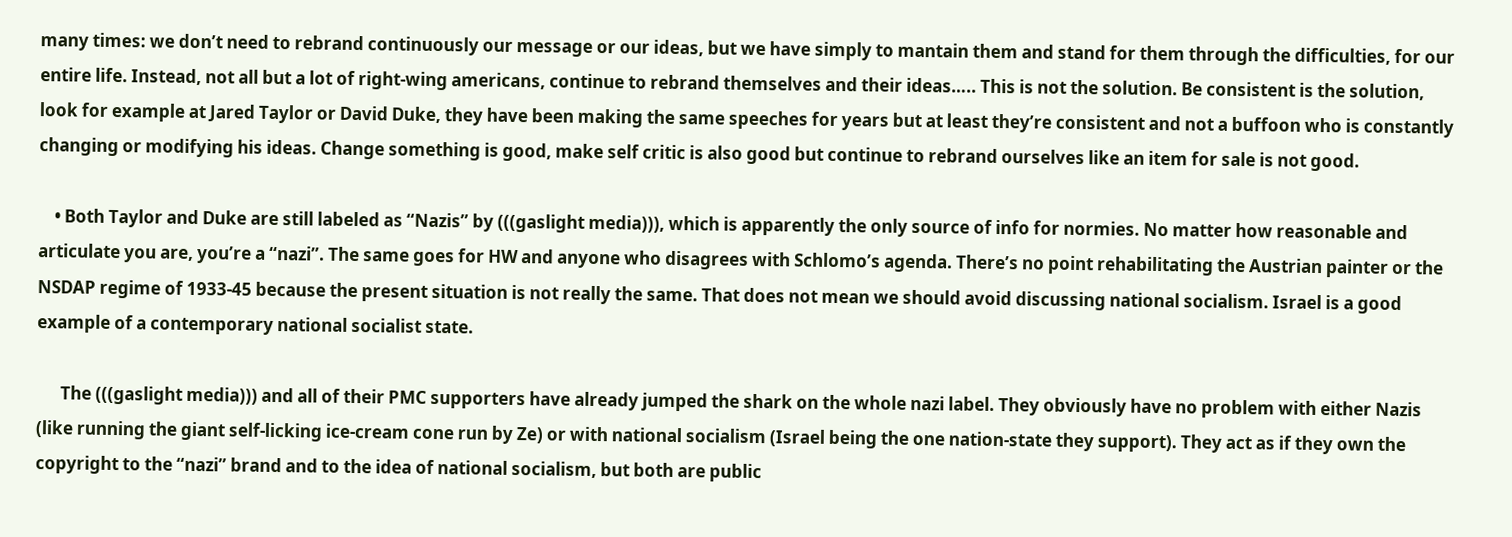many times: we don’t need to rebrand continuously our message or our ideas, but we have simply to mantain them and stand for them through the difficulties, for our entire life. Instead, not all but a lot of right-wing americans, continue to rebrand themselves and their ideas….. This is not the solution. Be consistent is the solution, look for example at Jared Taylor or David Duke, they have been making the same speeches for years but at least they’re consistent and not a buffoon who is constantly changing or modifying his ideas. Change something is good, make self critic is also good but continue to rebrand ourselves like an item for sale is not good.

    • Both Taylor and Duke are still labeled as “Nazis” by (((gaslight media))), which is apparently the only source of info for normies. No matter how reasonable and articulate you are, you’re a “nazi”. The same goes for HW and anyone who disagrees with Schlomo’s agenda. There’s no point rehabilitating the Austrian painter or the NSDAP regime of 1933-45 because the present situation is not really the same. That does not mean we should avoid discussing national socialism. Israel is a good example of a contemporary national socialist state.

      The (((gaslight media))) and all of their PMC supporters have already jumped the shark on the whole nazi label. They obviously have no problem with either Nazis (like running the giant self-licking ice-cream cone run by Ze) or with national socialism (Israel being the one nation-state they support). They act as if they own the copyright to the “nazi” brand and to the idea of national socialism, but both are public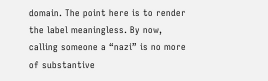domain. The point here is to render the label meaningless. By now, calling someone a “nazi” is no more of substantive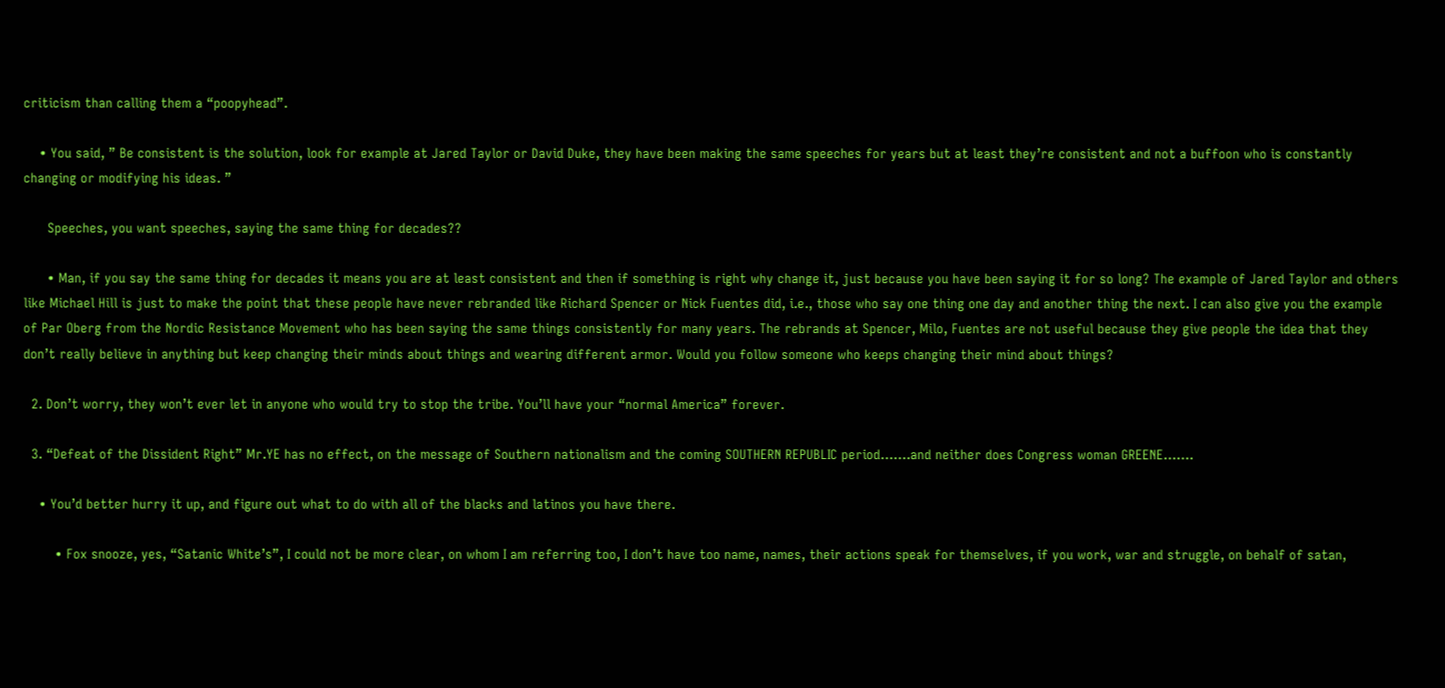criticism than calling them a “poopyhead”.

    • You said, ” Be consistent is the solution, look for example at Jared Taylor or David Duke, they have been making the same speeches for years but at least they’re consistent and not a buffoon who is constantly changing or modifying his ideas. ”

      Speeches, you want speeches, saying the same thing for decades??

      • Man, if you say the same thing for decades it means you are at least consistent and then if something is right why change it, just because you have been saying it for so long? The example of Jared Taylor and others like Michael Hill is just to make the point that these people have never rebranded like Richard Spencer or Nick Fuentes did, i.e., those who say one thing one day and another thing the next. I can also give you the example of Par Oberg from the Nordic Resistance Movement who has been saying the same things consistently for many years. The rebrands at Spencer, Milo, Fuentes are not useful because they give people the idea that they don’t really believe in anything but keep changing their minds about things and wearing different armor. Would you follow someone who keeps changing their mind about things?

  2. Don’t worry, they won’t ever let in anyone who would try to stop the tribe. You’ll have your “normal America” forever.

  3. “Defeat of the Dissident Right” Mr.YE has no effect, on the message of Southern nationalism and the coming SOUTHERN REPUBLIC period…….and neither does Congress woman GREENE…….

    • You’d better hurry it up, and figure out what to do with all of the blacks and latinos you have there.

        • Fox snooze, yes, “Satanic White’s”, I could not be more clear, on whom I am referring too, I don’t have too name, names, their actions speak for themselves, if you work, war and struggle, on behalf of satan,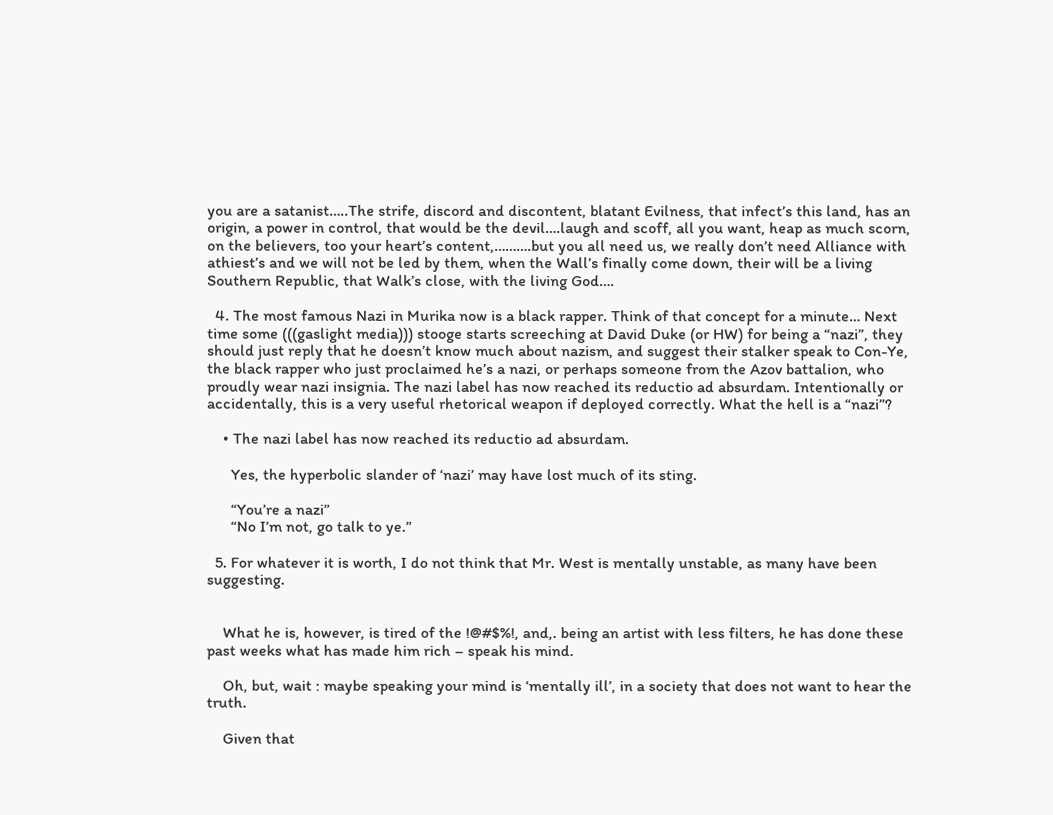you are a satanist…..The strife, discord and discontent, blatant Evilness, that infect’s this land, has an origin, a power in control, that would be the devil….laugh and scoff, all you want, heap as much scorn, on the believers, too your heart’s content,……….but you all need us, we really don’t need Alliance with athiest’s and we will not be led by them, when the Wall’s finally come down, their will be a living Southern Republic, that Walk’s close, with the living God….

  4. The most famous Nazi in Murika now is a black rapper. Think of that concept for a minute… Next time some (((gaslight media))) stooge starts screeching at David Duke (or HW) for being a “nazi”, they should just reply that he doesn’t know much about nazism, and suggest their stalker speak to Con-Ye, the black rapper who just proclaimed he’s a nazi, or perhaps someone from the Azov battalion, who proudly wear nazi insignia. The nazi label has now reached its reductio ad absurdam. Intentionally or accidentally, this is a very useful rhetorical weapon if deployed correctly. What the hell is a “nazi”?

    • The nazi label has now reached its reductio ad absurdam.

      Yes, the hyperbolic slander of ‘nazi’ may have lost much of its sting.

      “You’re a nazi”
      “No I’m not, go talk to ye.”

  5. For whatever it is worth, I do not think that Mr. West is mentally unstable, as many have been suggesting.


    What he is, however, is tired of the !@#$%!, and,. being an artist with less filters, he has done these past weeks what has made him rich – speak his mind.

    Oh, but, wait : maybe speaking your mind is ‘mentally ill’, in a society that does not want to hear the truth.

    Given that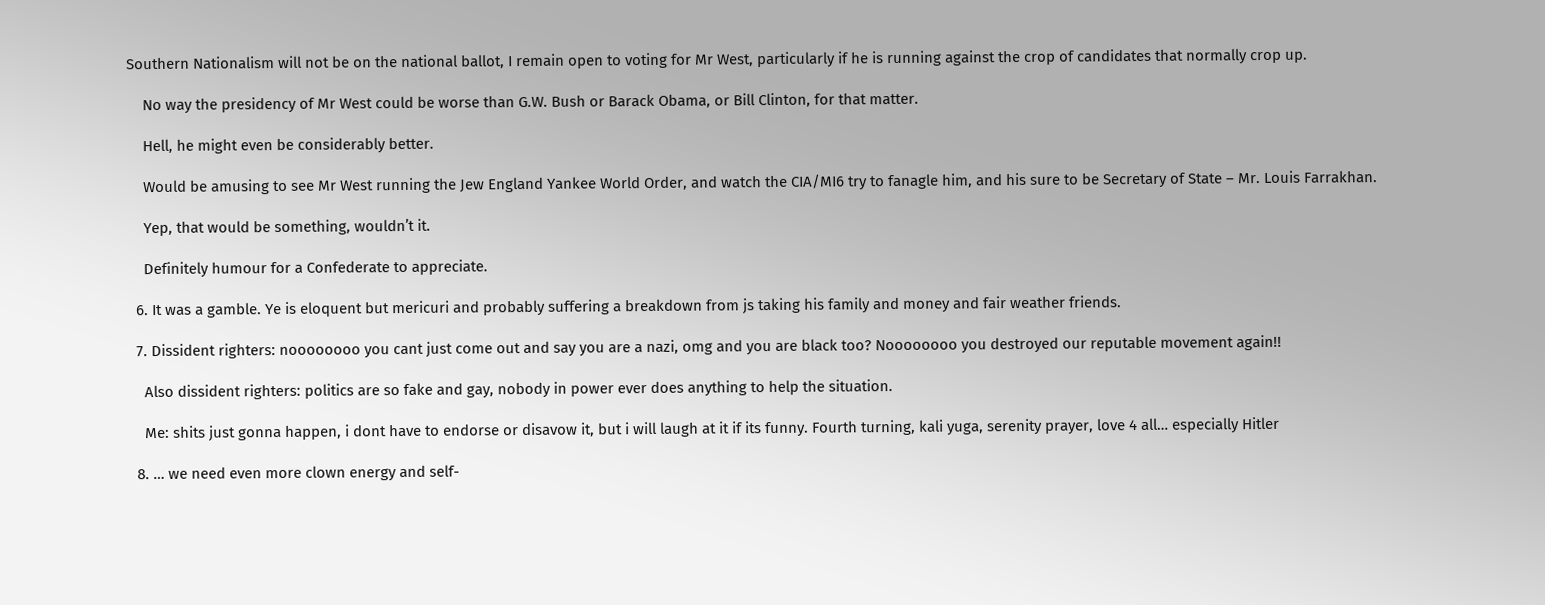Southern Nationalism will not be on the national ballot, I remain open to voting for Mr West, particularly if he is running against the crop of candidates that normally crop up.

    No way the presidency of Mr West could be worse than G.W. Bush or Barack Obama, or Bill Clinton, for that matter.

    Hell, he might even be considerably better.

    Would be amusing to see Mr West running the Jew England Yankee World Order, and watch the CIA/MI6 try to fanagle him, and his sure to be Secretary of State – Mr. Louis Farrakhan.

    Yep, that would be something, wouldn’t it.

    Definitely humour for a Confederate to appreciate.

  6. It was a gamble. Ye is eloquent but mericuri and probably suffering a breakdown from js taking his family and money and fair weather friends.

  7. Dissident righters: noooooooo you cant just come out and say you are a nazi, omg and you are black too? Noooooooo you destroyed our reputable movement again!!

    Also dissident righters: politics are so fake and gay, nobody in power ever does anything to help the situation.

    Me: shits just gonna happen, i dont have to endorse or disavow it, but i will laugh at it if its funny. Fourth turning, kali yuga, serenity prayer, love 4 all… especially Hitler

  8. … we need even more clown energy and self-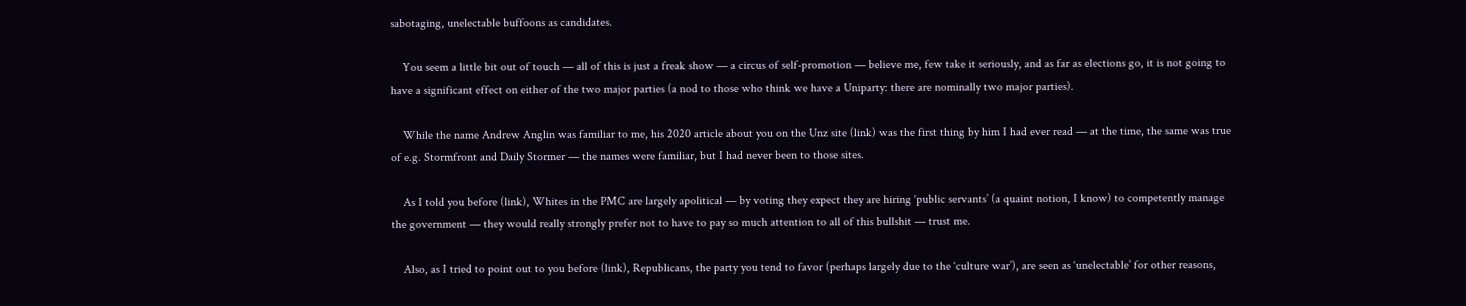sabotaging, unelectable buffoons as candidates.

    You seem a little bit out of touch — all of this is just a freak show — a circus of self-promotion — believe me, few take it seriously, and as far as elections go, it is not going to have a significant effect on either of the two major parties (a nod to those who think we have a Uniparty: there are nominally two major parties).

    While the name Andrew Anglin was familiar to me, his 2020 article about you on the Unz site (link) was the first thing by him I had ever read — at the time, the same was true of e.g. Stormfront and Daily Stormer — the names were familiar, but I had never been to those sites.

    As I told you before (link), Whites in the PMC are largely apolitical — by voting they expect they are hiring ‘public servants’ (a quaint notion, I know) to competently manage the government — they would really strongly prefer not to have to pay so much attention to all of this bullshit — trust me.

    Also, as I tried to point out to you before (link), Republicans, the party you tend to favor (perhaps largely due to the ‘culture war’), are seen as ‘unelectable’ for other reasons,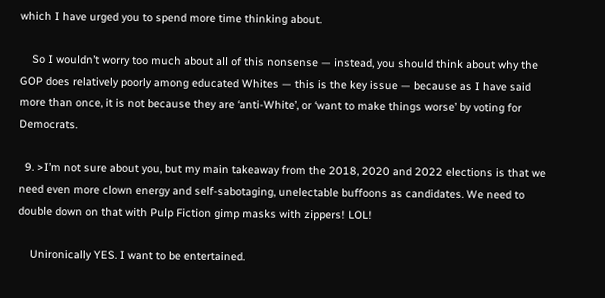which I have urged you to spend more time thinking about.

    So I wouldn’t worry too much about all of this nonsense — instead, you should think about why the GOP does relatively poorly among educated Whites — this is the key issue — because as I have said more than once, it is not because they are ‘anti-White’, or ‘want to make things worse’ by voting for Democrats.

  9. >I’m not sure about you, but my main takeaway from the 2018, 2020 and 2022 elections is that we need even more clown energy and self-sabotaging, unelectable buffoons as candidates. We need to double down on that with Pulp Fiction gimp masks with zippers! LOL!

    Unironically YES. I want to be entertained.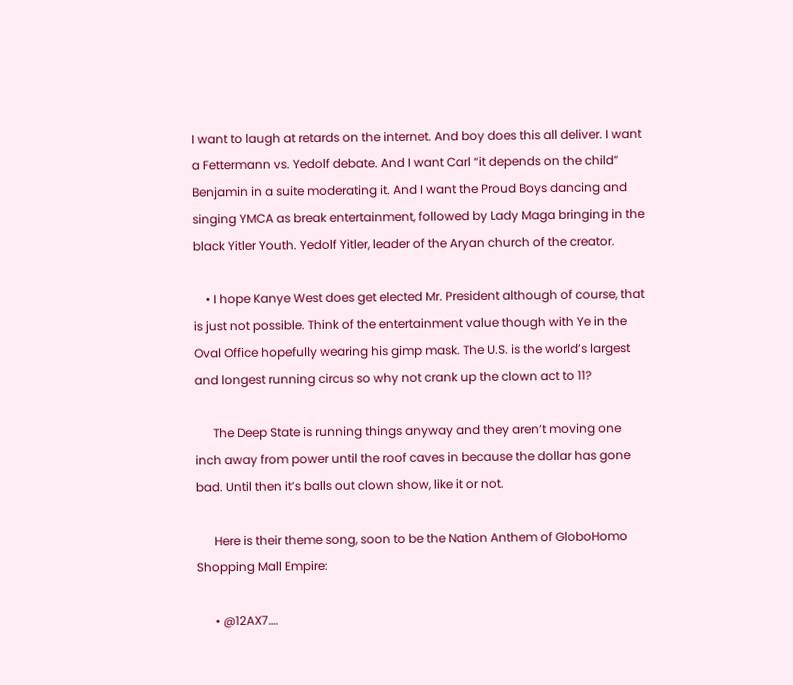I want to laugh at retards on the internet. And boy does this all deliver. I want a Fettermann vs. Yedolf debate. And I want Carl “it depends on the child” Benjamin in a suite moderating it. And I want the Proud Boys dancing and singing YMCA as break entertainment, followed by Lady Maga bringing in the black Yitler Youth. Yedolf Yitler, leader of the Aryan church of the creator.

    • I hope Kanye West does get elected Mr. President although of course, that is just not possible. Think of the entertainment value though with Ye in the Oval Office hopefully wearing his gimp mask. The U.S. is the world’s largest and longest running circus so why not crank up the clown act to 11?

      The Deep State is running things anyway and they aren’t moving one inch away from power until the roof caves in because the dollar has gone bad. Until then it’s balls out clown show, like it or not.

      Here is their theme song, soon to be the Nation Anthem of GloboHomo Shopping Mall Empire:

      • @12AX7….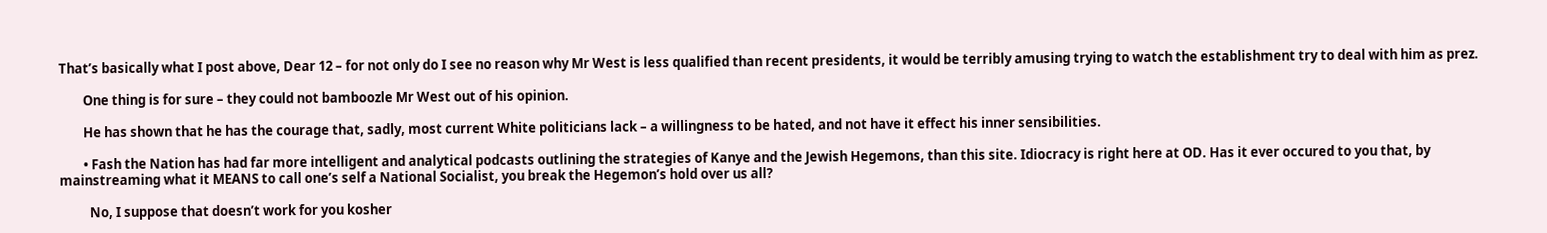That’s basically what I post above, Dear 12 – for not only do I see no reason why Mr West is less qualified than recent presidents, it would be terribly amusing trying to watch the establishment try to deal with him as prez.

        One thing is for sure – they could not bamboozle Mr West out of his opinion.

        He has shown that he has the courage that, sadly, most current White politicians lack – a willingness to be hated, and not have it effect his inner sensibilities.

        • Fash the Nation has had far more intelligent and analytical podcasts outlining the strategies of Kanye and the Jewish Hegemons, than this site. Idiocracy is right here at OD. Has it ever occured to you that, by mainstreaming what it MEANS to call one’s self a National Socialist, you break the Hegemon’s hold over us all?

          No, I suppose that doesn’t work for you kosher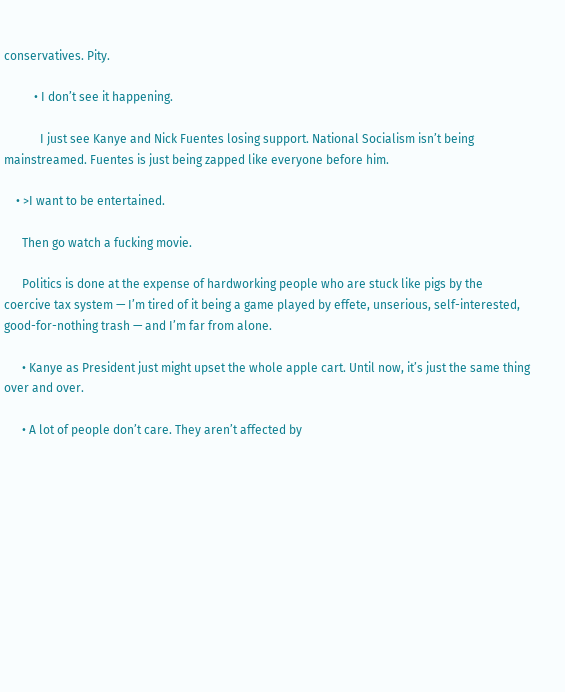conservatives. Pity.

          • I don’t see it happening.

            I just see Kanye and Nick Fuentes losing support. National Socialism isn’t being mainstreamed. Fuentes is just being zapped like everyone before him.

    • >I want to be entertained.

      Then go watch a fucking movie.

      Politics is done at the expense of hardworking people who are stuck like pigs by the coercive tax system — I’m tired of it being a game played by effete, unserious, self-interested, good-for-nothing trash — and I’m far from alone.

      • Kanye as President just might upset the whole apple cart. Until now, it’s just the same thing over and over.

      • A lot of people don’t care. They aren’t affected by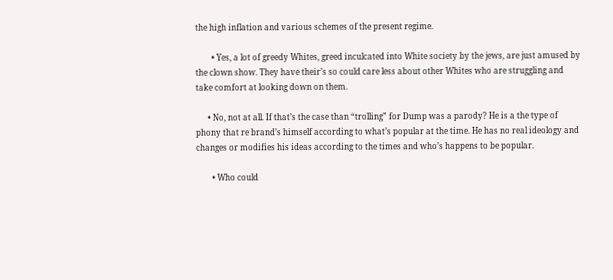the high inflation and various schemes of the present regime.

        • Yes, a lot of greedy Whites, greed inculcated into White society by the jews, are just amused by the clown show. They have their’s so could care less about other Whites who are struggling and take comfort at looking down on them.

      • No, not at all. If that’s the case than “trolling” for Dump was a parody? He is a the type of phony that re brand’s himself according to what’s popular at the time. He has no real ideology and changes or modifies his ideas according to the times and who’s happens to be popular.

        • Who could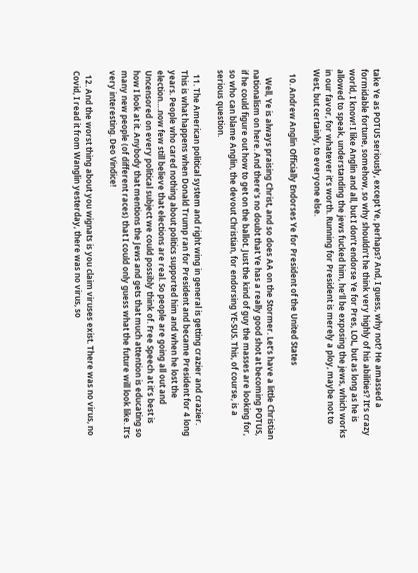take Ye as POTUS seriously, except Ye, perhaps? And, I guess, why not? He amassed a formidable fortune, somehow, so why shouldn’t he think very highly of his abilities? It’s crazy world, I know! I like Anglin and all, but I don’t endorse Ye for Pres, LOL, but as long as he is allowed to speak, understanding the jews fucked him, he’ll be exposing the jews, which works in our favor, for whatever it’s worth. Running for President is merely a ploy, maybe not to West, but certainly, to everyone else.

  10. Andrew Anglin Officially Endorses Ye for President of the United States

    Well, Ye is always praising Christ, and so does AA on the Stormer. Let’s have a little Christian nationalism on here. And there’s no doubt that Ye has a really good shot at becoming POTUS, if he could figure out how to get on the ballot. Just the kind of guy the masses are looking for, so who can blame Anglin, the devout Christian, for endorsing YE-SUS. This, of course, is a serious question.

  11. The American political system and right wing in general is getting crazier and crazier. This is what happens when Donald Trump ran for President and became President for 4 long years. People who cared nothing about politics supported him and when he lost the election….now few still believe that elections are real. So people are going all out and Uncensored on every political subject we could possibly think of. Free Speech at it’s best is how I look at it. Anybody that mentions the Jews and gets that much attention is educating so many new people (of different races) that I could only guess what the future will look like. It’s very interesting. Deo Vindice!

  12. And the worst thing about you wignats is you claim viruses exist. There was no virus, no Covid, I read it from Wanglin yesterday, there was no virus, so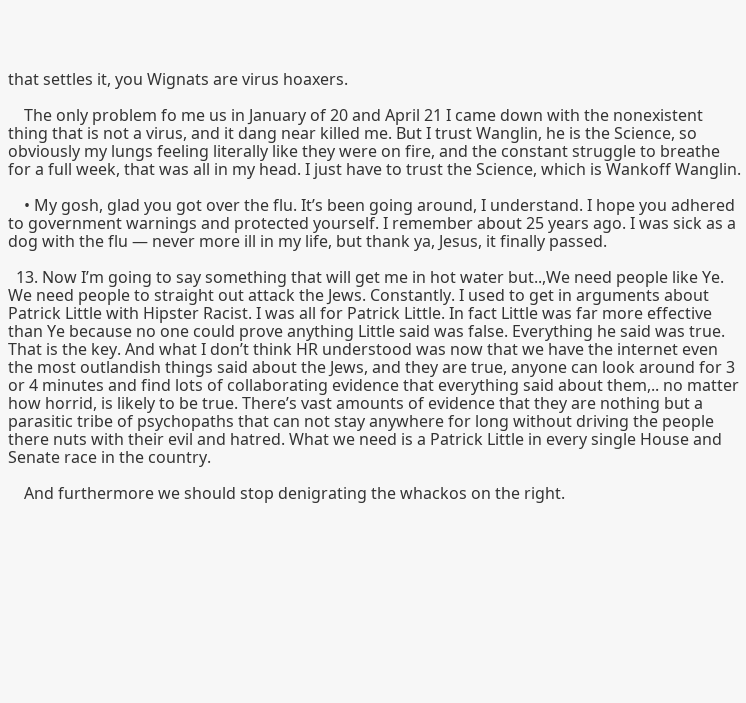that settles it, you Wignats are virus hoaxers.

    The only problem fo me us in January of 20 and April 21 I came down with the nonexistent thing that is not a virus, and it dang near killed me. But I trust Wanglin, he is the Science, so obviously my lungs feeling literally like they were on fire, and the constant struggle to breathe for a full week, that was all in my head. I just have to trust the Science, which is Wankoff Wanglin.

    • My gosh, glad you got over the flu. It’s been going around, I understand. I hope you adhered to government warnings and protected yourself. I remember about 25 years ago. I was sick as a dog with the flu — never more ill in my life, but thank ya, Jesus, it finally passed.

  13. Now I’m going to say something that will get me in hot water but..,We need people like Ye. We need people to straight out attack the Jews. Constantly. I used to get in arguments about Patrick Little with Hipster Racist. I was all for Patrick Little. In fact Little was far more effective than Ye because no one could prove anything Little said was false. Everything he said was true. That is the key. And what I don’t think HR understood was now that we have the internet even the most outlandish things said about the Jews, and they are true, anyone can look around for 3 or 4 minutes and find lots of collaborating evidence that everything said about them,.. no matter how horrid, is likely to be true. There’s vast amounts of evidence that they are nothing but a parasitic tribe of psychopaths that can not stay anywhere for long without driving the people there nuts with their evil and hatred. What we need is a Patrick Little in every single House and Senate race in the country.

    And furthermore we should stop denigrating the whackos on the right.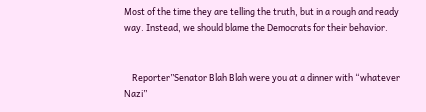Most of the time they are telling the truth, but in a rough and ready way. Instead, we should blame the Democrats for their behavior.


    Reporter”Senator Blah Blah were you at a dinner with “whatever Nazi”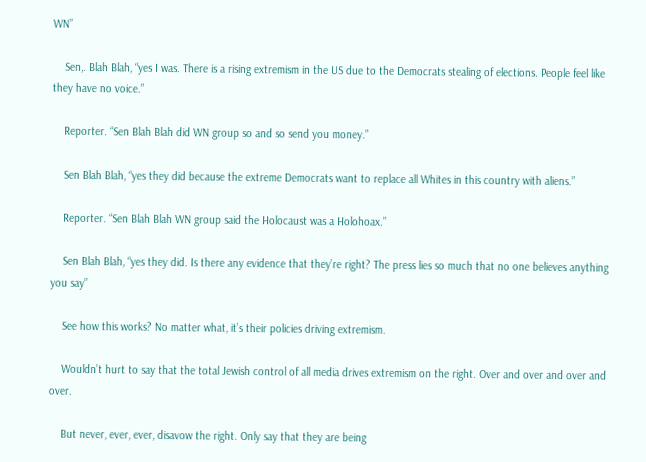WN”

    Sen,. Blah Blah, “yes I was. There is a rising extremism in the US due to the Democrats stealing of elections. People feel like they have no voice.”

    Reporter. “Sen Blah Blah did WN group so and so send you money.”

    Sen Blah Blah, “yes they did because the extreme Democrats want to replace all Whites in this country with aliens.”

    Reporter. “Sen Blah Blah WN group said the Holocaust was a Holohoax.”

    Sen Blah Blah, “yes they did. Is there any evidence that they’re right? The press lies so much that no one believes anything you say”

    See how this works? No matter what, it’s their policies driving extremism.

    Wouldn’t hurt to say that the total Jewish control of all media drives extremism on the right. Over and over and over and over.

    But never, ever, ever, disavow the right. Only say that they are being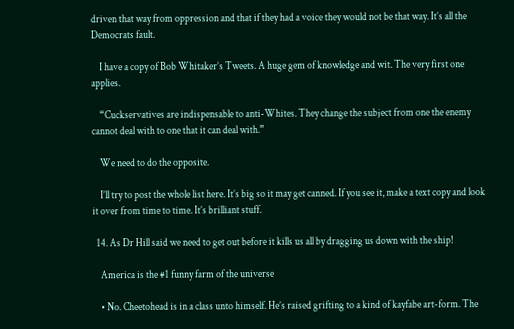driven that way from oppression and that if they had a voice they would not be that way. It’s all the Democrats fault.

    I have a copy of Bob Whitaker’s Tweets. A huge gem of knowledge and wit. The very first one applies.

    “Cuckservatives are indispensable to anti-Whites. They change the subject from one the enemy cannot deal with to one that it can deal with.”

    We need to do the opposite.

    I’ll try to post the whole list here. It’s big so it may get canned. If you see it, make a text copy and look it over from time to time. It’s brilliant stuff.

  14. As Dr Hill said we need to get out before it kills us all by dragging us down with the ship!

    America is the #1 funny farm of the universe

    • No. Cheetohead is in a class unto himself. He’s raised grifting to a kind of kayfabe art-form. The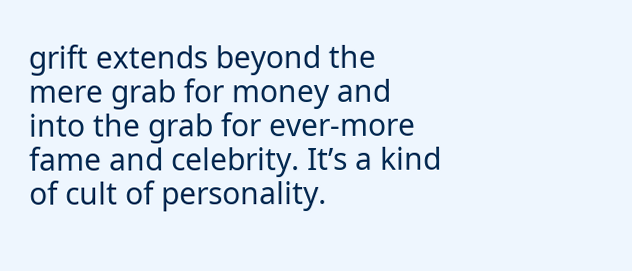grift extends beyond the mere grab for money and into the grab for ever-more fame and celebrity. It’s a kind of cult of personality.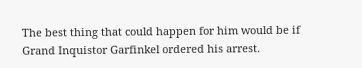The best thing that could happen for him would be if Grand Inquistor Garfinkel ordered his arrest.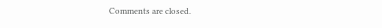Comments are closed.